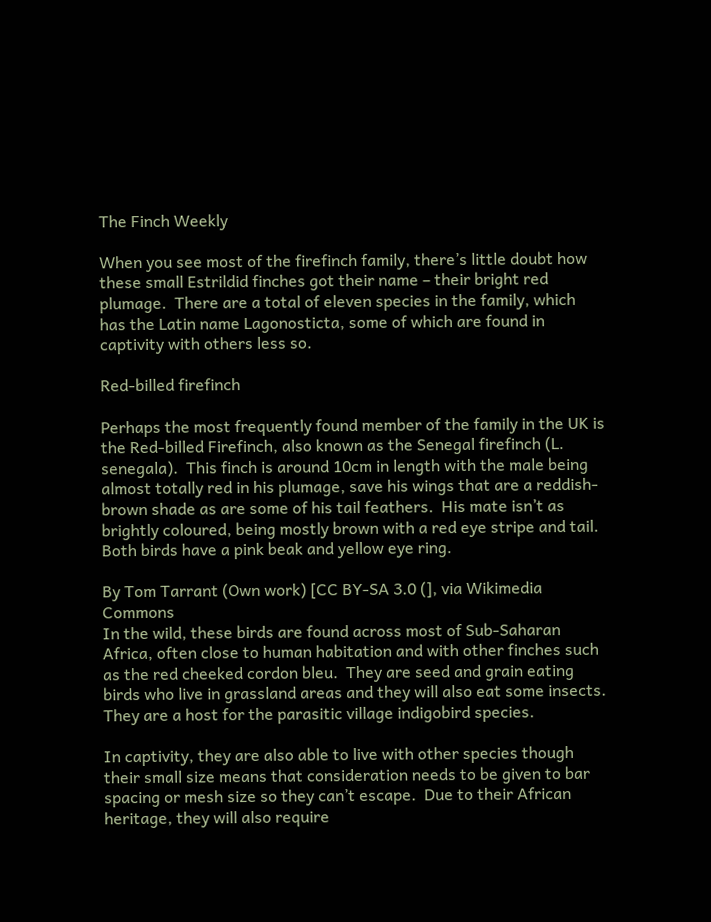The Finch Weekly

When you see most of the firefinch family, there’s little doubt how these small Estrildid finches got their name – their bright red plumage.  There are a total of eleven species in the family, which has the Latin name Lagonosticta, some of which are found in captivity with others less so.

Red-billed firefinch

Perhaps the most frequently found member of the family in the UK is the Red-billed Firefinch, also known as the Senegal firefinch (L. senegala).  This finch is around 10cm in length with the male being almost totally red in his plumage, save his wings that are a reddish-brown shade as are some of his tail feathers.  His mate isn’t as brightly coloured, being mostly brown with a red eye stripe and tail.  Both birds have a pink beak and yellow eye ring.

By Tom Tarrant (Own work) [CC BY-SA 3.0 (], via Wikimedia Commons
In the wild, these birds are found across most of Sub-Saharan Africa, often close to human habitation and with other finches such as the red cheeked cordon bleu.  They are seed and grain eating birds who live in grassland areas and they will also eat some insects.  They are a host for the parasitic village indigobird species.

In captivity, they are also able to live with other species though their small size means that consideration needs to be given to bar spacing or mesh size so they can’t escape.  Due to their African heritage, they will also require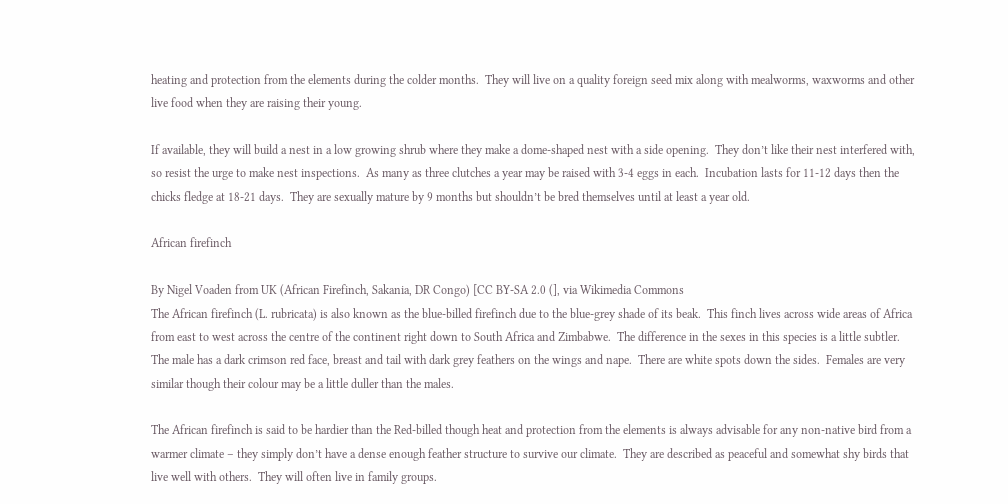heating and protection from the elements during the colder months.  They will live on a quality foreign seed mix along with mealworms, waxworms and other live food when they are raising their young.

If available, they will build a nest in a low growing shrub where they make a dome-shaped nest with a side opening.  They don’t like their nest interfered with, so resist the urge to make nest inspections.  As many as three clutches a year may be raised with 3-4 eggs in each.  Incubation lasts for 11-12 days then the chicks fledge at 18-21 days.  They are sexually mature by 9 months but shouldn’t be bred themselves until at least a year old.

African firefinch

By Nigel Voaden from UK (African Firefinch, Sakania, DR Congo) [CC BY-SA 2.0 (], via Wikimedia Commons
The African firefinch (L. rubricata) is also known as the blue-billed firefinch due to the blue-grey shade of its beak.  This finch lives across wide areas of Africa from east to west across the centre of the continent right down to South Africa and Zimbabwe.  The difference in the sexes in this species is a little subtler.  The male has a dark crimson red face, breast and tail with dark grey feathers on the wings and nape.  There are white spots down the sides.  Females are very similar though their colour may be a little duller than the males.

The African firefinch is said to be hardier than the Red-billed though heat and protection from the elements is always advisable for any non-native bird from a warmer climate – they simply don’t have a dense enough feather structure to survive our climate.  They are described as peaceful and somewhat shy birds that live well with others.  They will often live in family groups.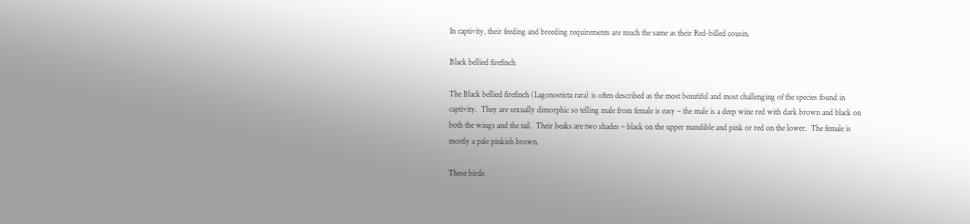In captivity, their feeding and breeding requirements are much the same as their Red-billed cousin.

Black bellied firefinch

The Black bellied firefinch (Lagonosticta rara) is often described as the most beautiful and most challenging of the species found in captivity.  They are sexually dimorphic so telling male from female is easy – the male is a deep wine red with dark brown and black on both the wings and the tail.  Their beaks are two shades – black on the upper mandible and pink or red on the lower.  The female is mostly a pale pinkish brown.

These birds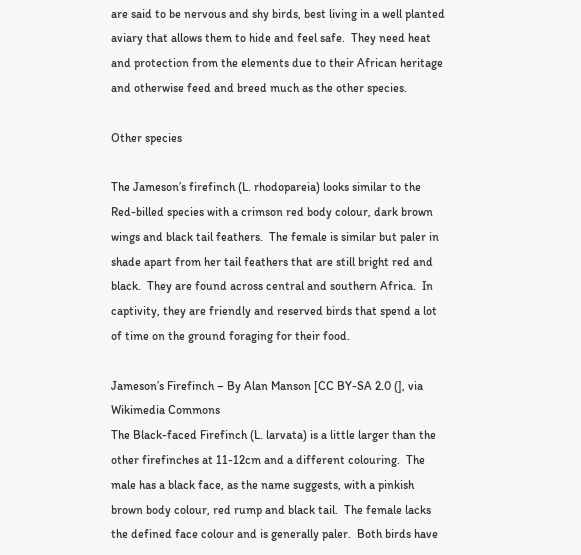are said to be nervous and shy birds, best living in a well planted aviary that allows them to hide and feel safe.  They need heat and protection from the elements due to their African heritage and otherwise feed and breed much as the other species.

Other species

The Jameson’s firefinch (L. rhodopareia) looks similar to the Red-billed species with a crimson red body colour, dark brown wings and black tail feathers.  The female is similar but paler in shade apart from her tail feathers that are still bright red and black.  They are found across central and southern Africa.  In captivity, they are friendly and reserved birds that spend a lot of time on the ground foraging for their food.

Jameson’s Firefinch – By Alan Manson [CC BY-SA 2.0 (], via Wikimedia Commons
The Black-faced Firefinch (L. larvata) is a little larger than the other firefinches at 11-12cm and a different colouring.  The male has a black face, as the name suggests, with a pinkish brown body colour, red rump and black tail.  The female lacks the defined face colour and is generally paler.  Both birds have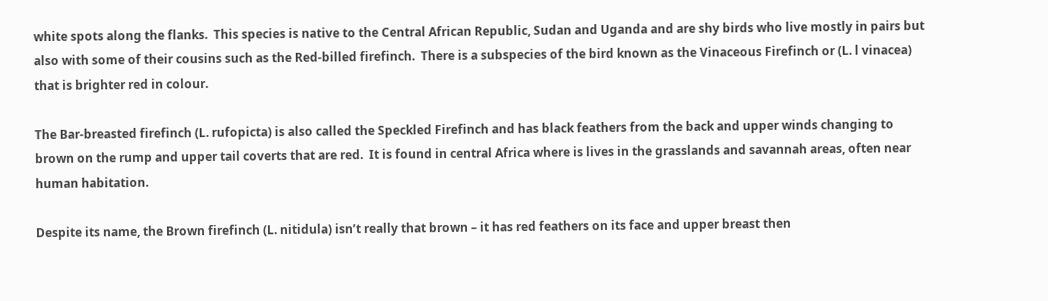white spots along the flanks.  This species is native to the Central African Republic, Sudan and Uganda and are shy birds who live mostly in pairs but also with some of their cousins such as the Red-billed firefinch.  There is a subspecies of the bird known as the Vinaceous Firefinch or (L. l vinacea) that is brighter red in colour.

The Bar-breasted firefinch (L. rufopicta) is also called the Speckled Firefinch and has black feathers from the back and upper winds changing to brown on the rump and upper tail coverts that are red.  It is found in central Africa where is lives in the grasslands and savannah areas, often near human habitation.

Despite its name, the Brown firefinch (L. nitidula) isn’t really that brown – it has red feathers on its face and upper breast then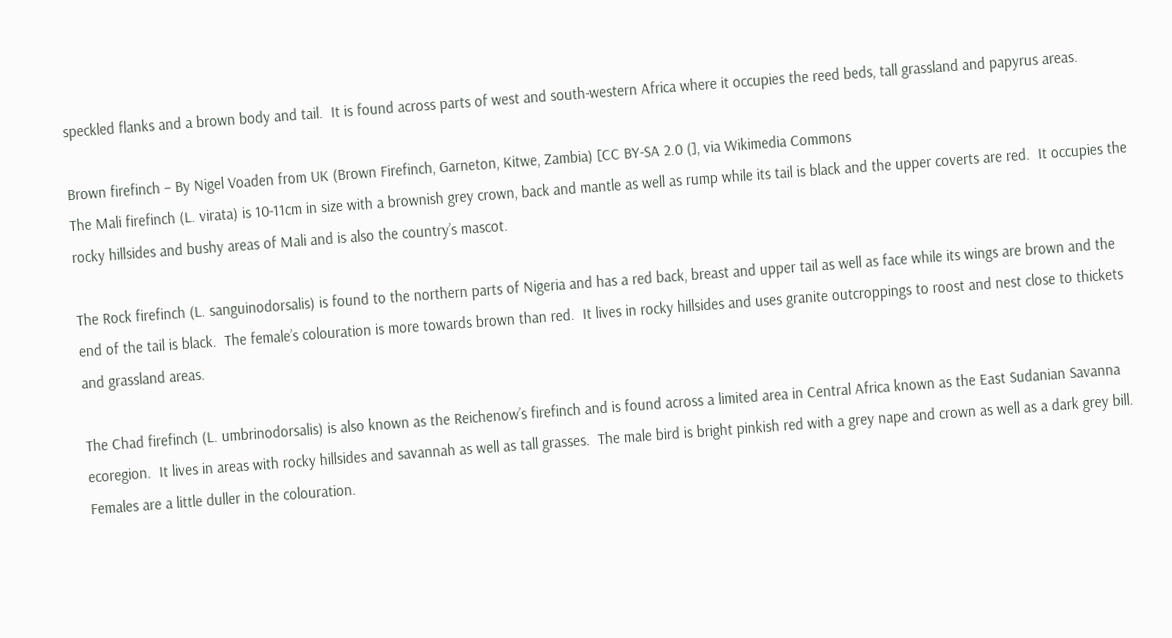speckled flanks and a brown body and tail.  It is found across parts of west and south-western Africa where it occupies the reed beds, tall grassland and papyrus areas.

Brown firefinch – By Nigel Voaden from UK (Brown Firefinch, Garneton, Kitwe, Zambia) [CC BY-SA 2.0 (], via Wikimedia Commons
The Mali firefinch (L. virata) is 10-11cm in size with a brownish grey crown, back and mantle as well as rump while its tail is black and the upper coverts are red.  It occupies the rocky hillsides and bushy areas of Mali and is also the country’s mascot.

The Rock firefinch (L. sanguinodorsalis) is found to the northern parts of Nigeria and has a red back, breast and upper tail as well as face while its wings are brown and the end of the tail is black.  The female’s colouration is more towards brown than red.  It lives in rocky hillsides and uses granite outcroppings to roost and nest close to thickets and grassland areas.

The Chad firefinch (L. umbrinodorsalis) is also known as the Reichenow’s firefinch and is found across a limited area in Central Africa known as the East Sudanian Savanna ecoregion.  It lives in areas with rocky hillsides and savannah as well as tall grasses.  The male bird is bright pinkish red with a grey nape and crown as well as a dark grey bill.  Females are a little duller in the colouration.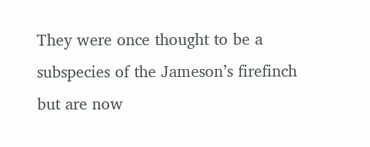They were once thought to be a subspecies of the Jameson’s firefinch but are now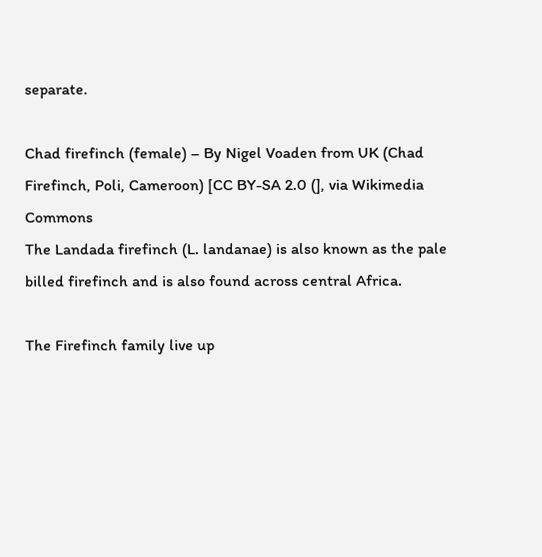separate.

Chad firefinch (female) – By Nigel Voaden from UK (Chad Firefinch, Poli, Cameroon) [CC BY-SA 2.0 (], via Wikimedia Commons
The Landada firefinch (L. landanae) is also known as the pale billed firefinch and is also found across central Africa.

The Firefinch family live up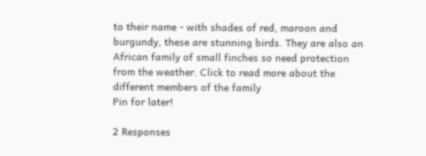to their name - with shades of red, maroon and burgundy, these are stunning birds. They are also an African family of small finches so need protection from the weather. Click to read more about the different members of the family
Pin for later!

2 Responses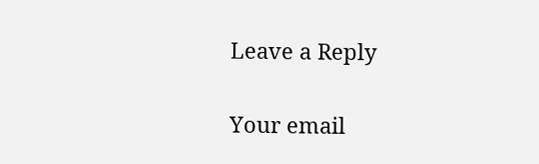Leave a Reply

Your email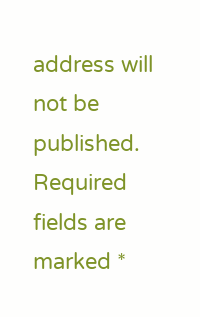address will not be published. Required fields are marked *